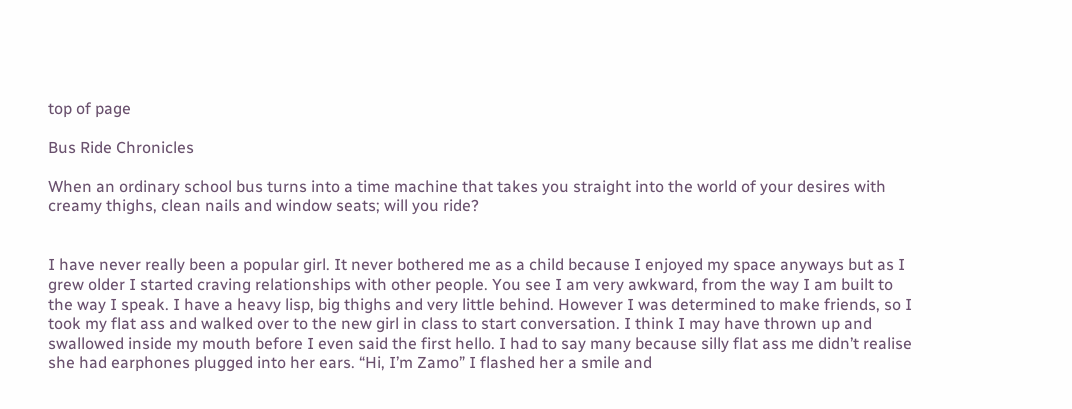top of page

Bus Ride Chronicles

When an ordinary school bus turns into a time machine that takes you straight into the world of your desires with creamy thighs, clean nails and window seats; will you ride?


I have never really been a popular girl. It never bothered me as a child because I enjoyed my space anyways but as I grew older I started craving relationships with other people. You see I am very awkward, from the way I am built to the way I speak. I have a heavy lisp, big thighs and very little behind. However I was determined to make friends, so I took my flat ass and walked over to the new girl in class to start conversation. I think I may have thrown up and swallowed inside my mouth before I even said the first hello. I had to say many because silly flat ass me didn’t realise she had earphones plugged into her ears. “Hi, I’m Zamo” I flashed her a smile and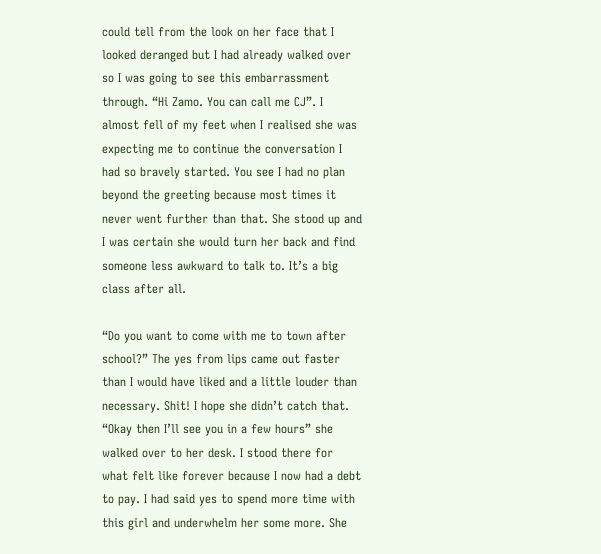could tell from the look on her face that I looked deranged but I had already walked over so I was going to see this embarrassment through. “Hi Zamo. You can call me CJ”. I almost fell of my feet when I realised she was expecting me to continue the conversation I had so bravely started. You see I had no plan beyond the greeting because most times it never went further than that. She stood up and I was certain she would turn her back and find someone less awkward to talk to. It’s a big class after all.

“Do you want to come with me to town after school?” The yes from lips came out faster than I would have liked and a little louder than necessary. Shit! I hope she didn’t catch that. “Okay then I’ll see you in a few hours” she walked over to her desk. I stood there for what felt like forever because I now had a debt to pay. I had said yes to spend more time with this girl and underwhelm her some more. She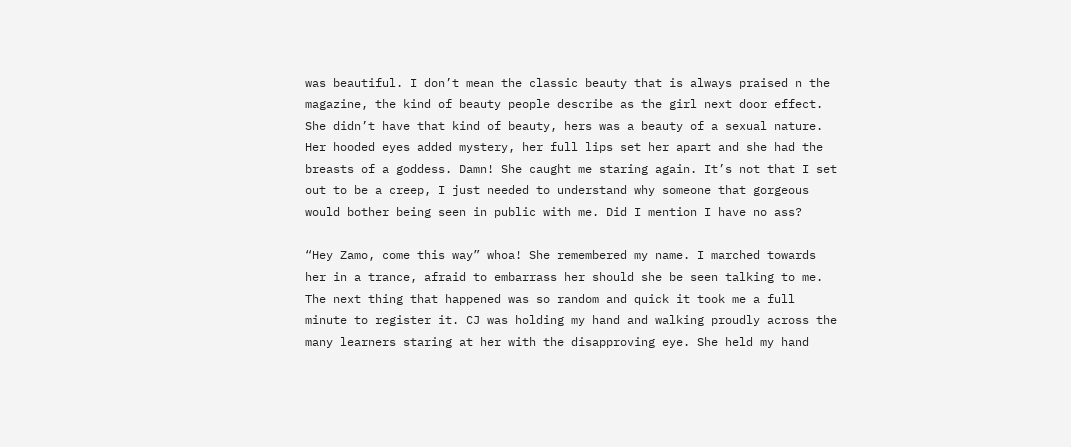was beautiful. I don’t mean the classic beauty that is always praised n the magazine, the kind of beauty people describe as the girl next door effect. She didn’t have that kind of beauty, hers was a beauty of a sexual nature. Her hooded eyes added mystery, her full lips set her apart and she had the breasts of a goddess. Damn! She caught me staring again. It’s not that I set out to be a creep, I just needed to understand why someone that gorgeous would bother being seen in public with me. Did I mention I have no ass?

“Hey Zamo, come this way” whoa! She remembered my name. I marched towards her in a trance, afraid to embarrass her should she be seen talking to me. The next thing that happened was so random and quick it took me a full minute to register it. CJ was holding my hand and walking proudly across the many learners staring at her with the disapproving eye. She held my hand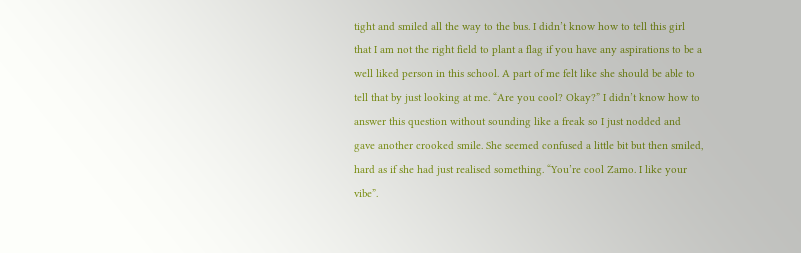tight and smiled all the way to the bus. I didn’t know how to tell this girl that I am not the right field to plant a flag if you have any aspirations to be a well liked person in this school. A part of me felt like she should be able to tell that by just looking at me. “Are you cool? Okay?” I didn’t know how to answer this question without sounding like a freak so I just nodded and gave another crooked smile. She seemed confused a little bit but then smiled, hard as if she had just realised something. “You’re cool Zamo. I like your vibe”.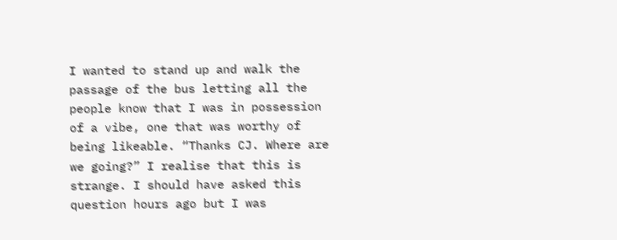I wanted to stand up and walk the passage of the bus letting all the people know that I was in possession of a vibe, one that was worthy of being likeable. “Thanks CJ. Where are we going?” I realise that this is strange. I should have asked this question hours ago but I was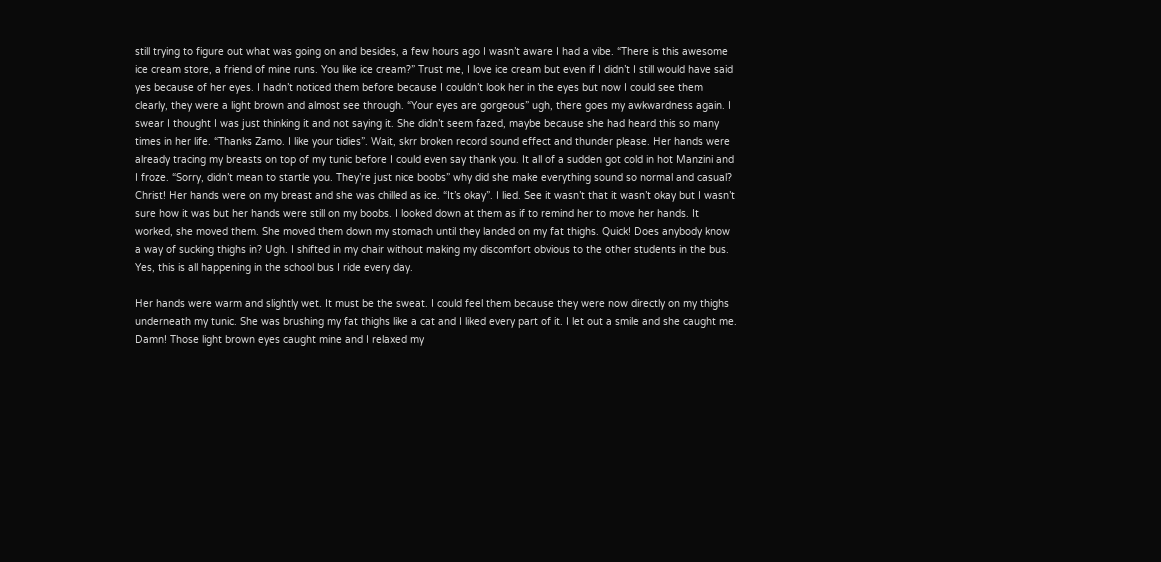still trying to figure out what was going on and besides, a few hours ago I wasn’t aware I had a vibe. “There is this awesome ice cream store, a friend of mine runs. You like ice cream?” Trust me, I love ice cream but even if I didn’t I still would have said yes because of her eyes. I hadn’t noticed them before because I couldn’t look her in the eyes but now I could see them clearly, they were a light brown and almost see through. “Your eyes are gorgeous” ugh, there goes my awkwardness again. I swear I thought I was just thinking it and not saying it. She didn’t seem fazed, maybe because she had heard this so many times in her life. “Thanks Zamo. I like your tidies”. Wait, skrr broken record sound effect and thunder please. Her hands were already tracing my breasts on top of my tunic before I could even say thank you. It all of a sudden got cold in hot Manzini and I froze. “Sorry, didn’t mean to startle you. They’re just nice boobs” why did she make everything sound so normal and casual? Christ! Her hands were on my breast and she was chilled as ice. “It’s okay”. I lied. See it wasn’t that it wasn’t okay but I wasn’t sure how it was but her hands were still on my boobs. I looked down at them as if to remind her to move her hands. It worked, she moved them. She moved them down my stomach until they landed on my fat thighs. Quick! Does anybody know a way of sucking thighs in? Ugh. I shifted in my chair without making my discomfort obvious to the other students in the bus. Yes, this is all happening in the school bus I ride every day.

Her hands were warm and slightly wet. It must be the sweat. I could feel them because they were now directly on my thighs underneath my tunic. She was brushing my fat thighs like a cat and I liked every part of it. I let out a smile and she caught me. Damn! Those light brown eyes caught mine and I relaxed my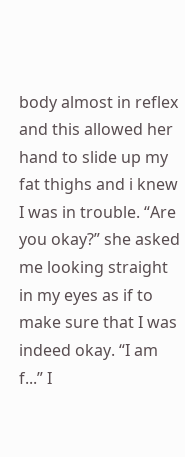body almost in reflex and this allowed her hand to slide up my fat thighs and i knew I was in trouble. “Are you okay?” she asked me looking straight in my eyes as if to make sure that I was indeed okay. “I am f...” I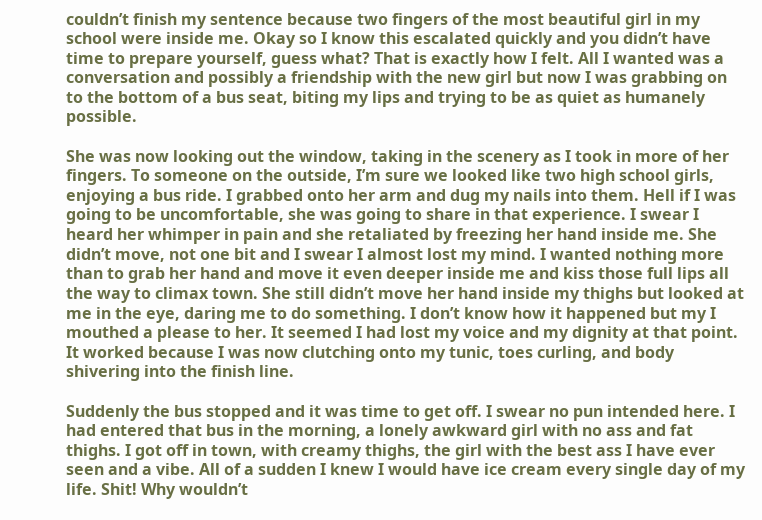couldn’t finish my sentence because two fingers of the most beautiful girl in my school were inside me. Okay so I know this escalated quickly and you didn’t have time to prepare yourself, guess what? That is exactly how I felt. All I wanted was a conversation and possibly a friendship with the new girl but now I was grabbing on to the bottom of a bus seat, biting my lips and trying to be as quiet as humanely possible.

She was now looking out the window, taking in the scenery as I took in more of her fingers. To someone on the outside, I’m sure we looked like two high school girls, enjoying a bus ride. I grabbed onto her arm and dug my nails into them. Hell if I was going to be uncomfortable, she was going to share in that experience. I swear I heard her whimper in pain and she retaliated by freezing her hand inside me. She didn’t move, not one bit and I swear I almost lost my mind. I wanted nothing more than to grab her hand and move it even deeper inside me and kiss those full lips all the way to climax town. She still didn’t move her hand inside my thighs but looked at me in the eye, daring me to do something. I don’t know how it happened but my I mouthed a please to her. It seemed I had lost my voice and my dignity at that point. It worked because I was now clutching onto my tunic, toes curling, and body shivering into the finish line.

Suddenly the bus stopped and it was time to get off. I swear no pun intended here. I had entered that bus in the morning, a lonely awkward girl with no ass and fat thighs. I got off in town, with creamy thighs, the girl with the best ass I have ever seen and a vibe. All of a sudden I knew I would have ice cream every single day of my life. Shit! Why wouldn’t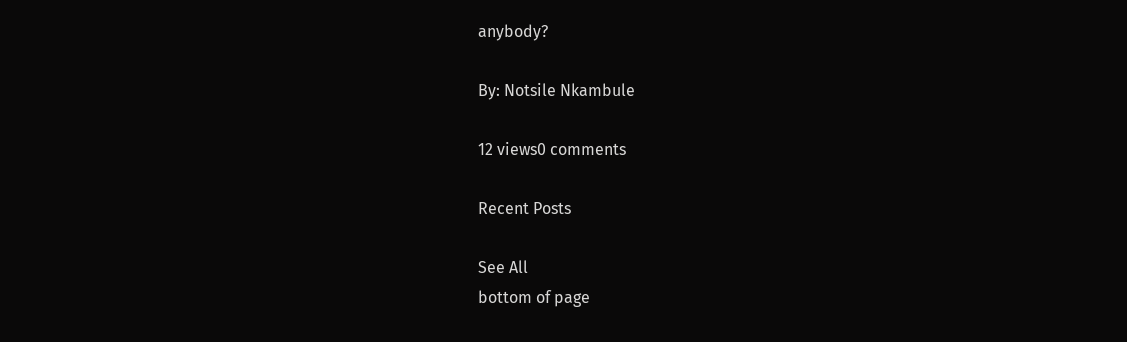anybody?

By: Notsile Nkambule

12 views0 comments

Recent Posts

See All
bottom of page